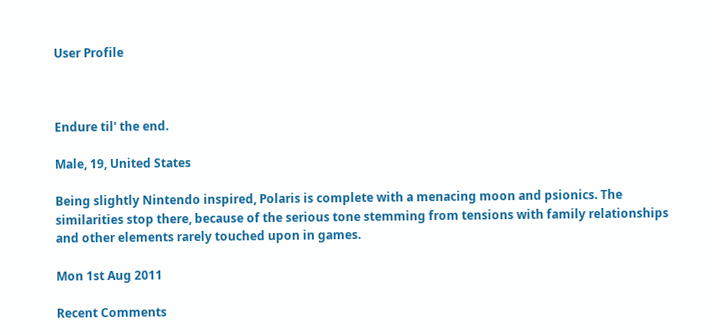User Profile



Endure til' the end.

Male, 19, United States

Being slightly Nintendo inspired, Polaris is complete with a menacing moon and psionics. The similarities stop there, because of the serious tone stemming from tensions with family relationships and other elements rarely touched upon in games.

Mon 1st Aug 2011

Recent Comments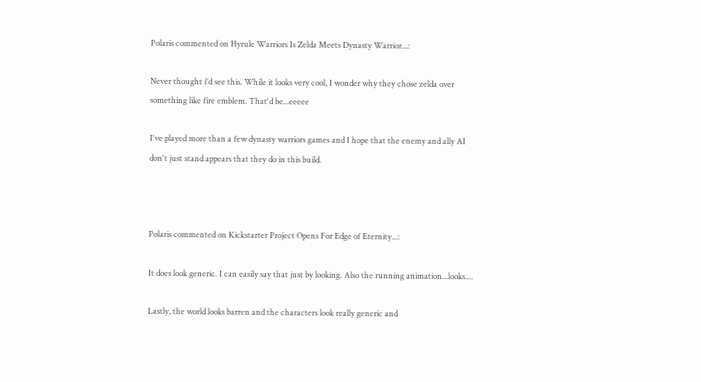Polaris commented on Hyrule Warriors Is Zelda Meets Dynasty Warrior...:

Never thought i'd see this. While it looks very cool, I wonder why they chose zelda over something like fire emblem. That'd be...eeeee

I've played more than a few dynasty warriors games and I hope that the enemy and ally AI don't just stand appears that they do in this build.



Polaris commented on Kickstarter Project Opens For Edge of Eternity...:

It does look generic. I can easily say that just by looking. Also the running animation...looks....

Lastly, the world looks barren and the characters look really generic and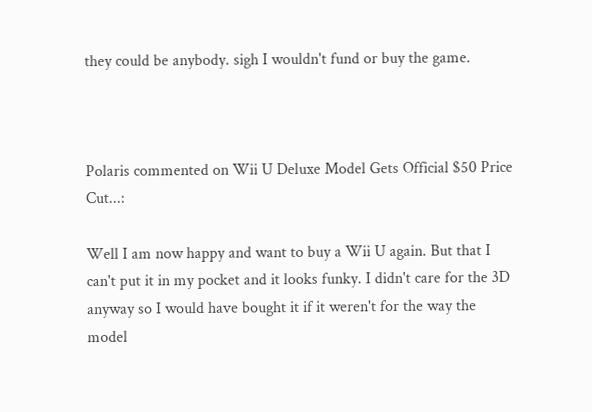they could be anybody. sigh I wouldn't fund or buy the game.



Polaris commented on Wii U Deluxe Model Gets Official $50 Price Cut...:

Well I am now happy and want to buy a Wii U again. But that I can't put it in my pocket and it looks funky. I didn't care for the 3D anyway so I would have bought it if it weren't for the way the model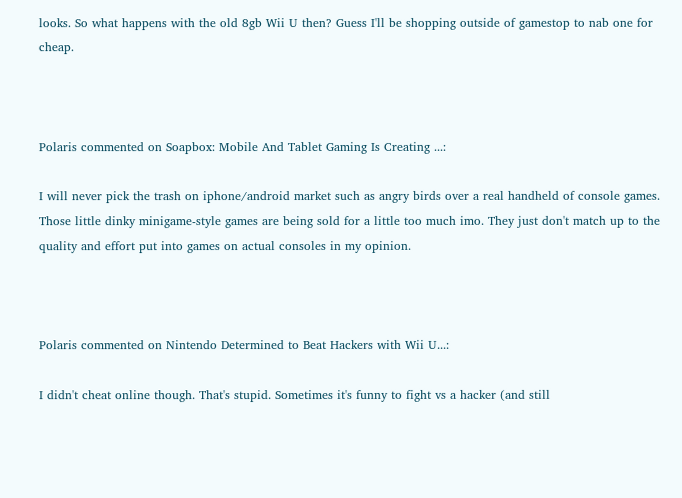looks. So what happens with the old 8gb Wii U then? Guess I'll be shopping outside of gamestop to nab one for cheap.



Polaris commented on Soapbox: Mobile And Tablet Gaming Is Creating ...:

I will never pick the trash on iphone/android market such as angry birds over a real handheld of console games. Those little dinky minigame-style games are being sold for a little too much imo. They just don't match up to the quality and effort put into games on actual consoles in my opinion.



Polaris commented on Nintendo Determined to Beat Hackers with Wii U...:

I didn't cheat online though. That's stupid. Sometimes it's funny to fight vs a hacker (and still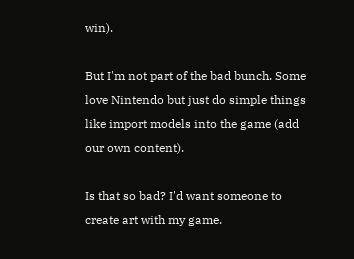win).

But I'm not part of the bad bunch. Some love Nintendo but just do simple things like import models into the game (add our own content).

Is that so bad? I'd want someone to create art with my game.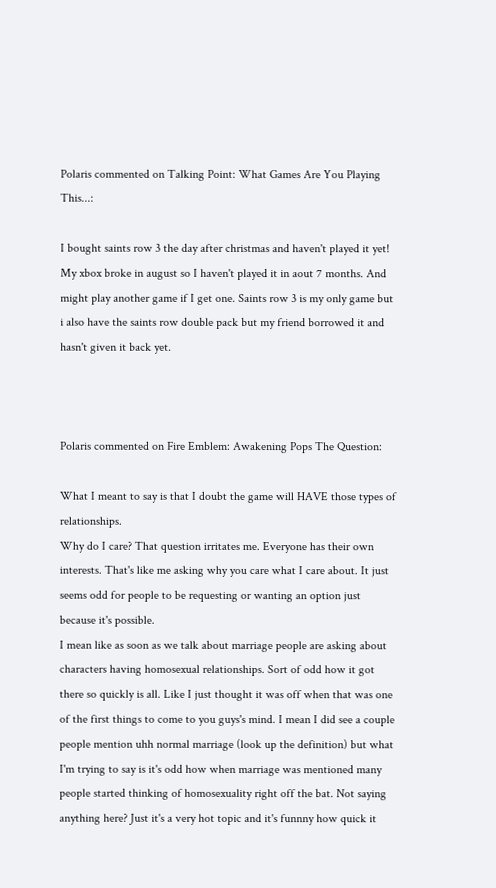Polaris commented on Talking Point: What Games Are You Playing This...:

I bought saints row 3 the day after christmas and haven't played it yet! My xbox broke in august so I haven't played it in aout 7 months. And might play another game if I get one. Saints row 3 is my only game but i also have the saints row double pack but my friend borrowed it and hasn't given it back yet.



Polaris commented on Fire Emblem: Awakening Pops The Question:

What I meant to say is that I doubt the game will HAVE those types of relationships.
Why do I care? That question irritates me. Everyone has their own interests. That's like me asking why you care what I care about. It just seems odd for people to be requesting or wanting an option just because it's possible.
I mean like as soon as we talk about marriage people are asking about characters having homosexual relationships. Sort of odd how it got there so quickly is all. Like I just thought it was off when that was one of the first things to come to you guys's mind. I mean I did see a couple people mention uhh normal marriage (look up the definition) but what I'm trying to say is it's odd how when marriage was mentioned many people started thinking of homosexuality right off the bat. Not saying anything here? Just it's a very hot topic and it's funnny how quick it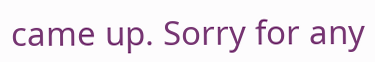came up. Sorry for any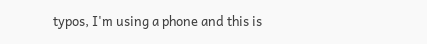typos, I'm using a phone and this is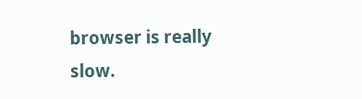browser is really slow.